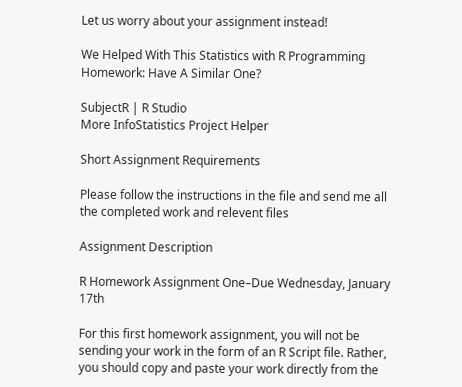Let us worry about your assignment instead!

We Helped With This Statistics with R Programming Homework: Have A Similar One?

SubjectR | R Studio
More InfoStatistics Project Helper

Short Assignment Requirements

Please follow the instructions in the file and send me all the completed work and relevent files

Assignment Description

R Homework Assignment One–Due Wednesday, January 17th

For this first homework assignment, you will not be sending your work in the form of an R Script file. Rather, you should copy and paste your work directly from the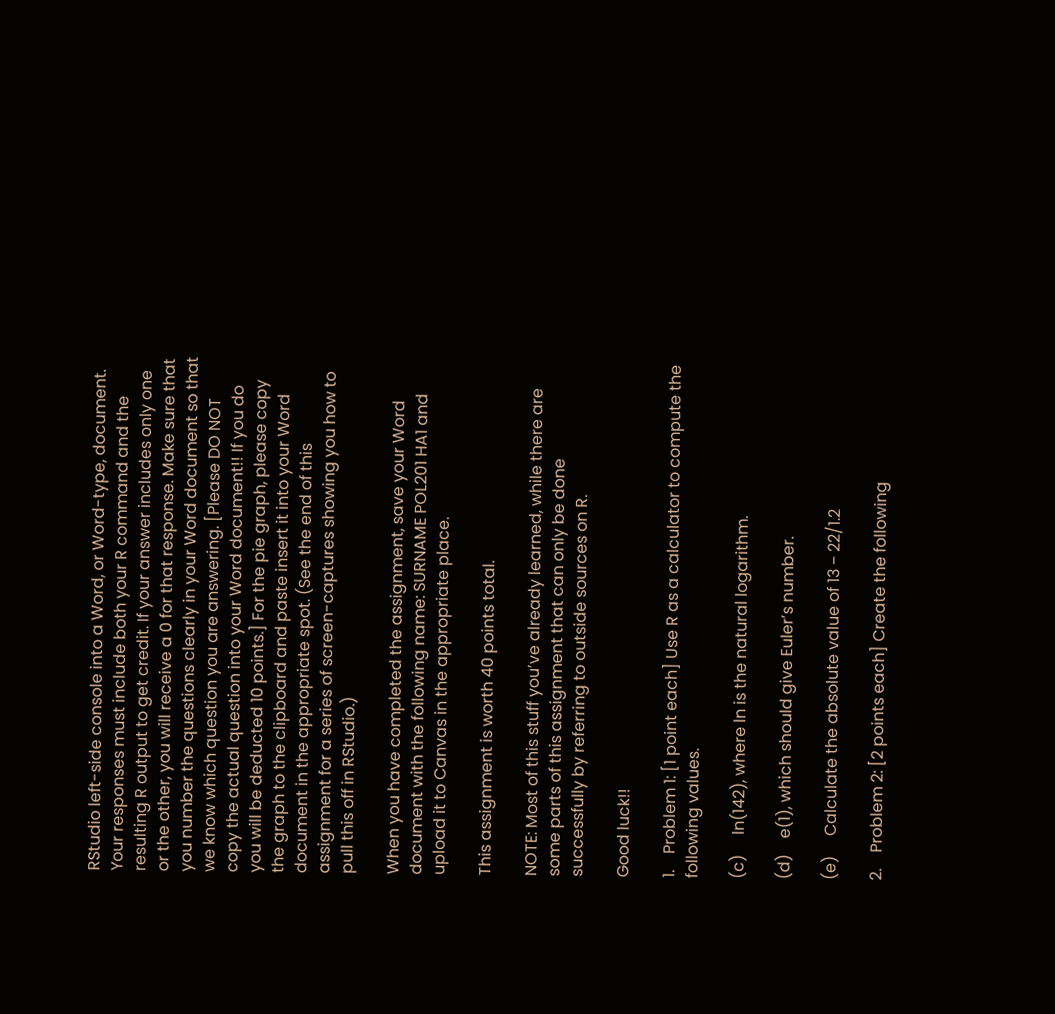RStudio left-side console into a Word, or Word-type, document. Your responses must include both your R command and the resulting R output to get credit. If your answer includes only one or the other, you will receive a 0 for that response. Make sure that you number the questions clearly in your Word document so that we know which question you are answering. [Please DO NOT copy the actual question into your Word document!! If you do you will be deducted 10 points.] For the pie graph, please copy the graph to the clipboard and paste insert it into your Word document in the appropriate spot. (See the end of this assignment for a series of screen-captures showing you how to pull this off in RStudio.)

When you have completed the assignment, save your Word document with the following name: SURNAME POL201 HA1 and upload it to Canvas in the appropriate place.

This assignment is worth 40 points total.

NOTE: Most of this stuff you’ve already learned, while there are some parts of this assignment that can only be done successfully by referring to outside sources on R.

Good luck!!

1.    Problem 1: [1 point each] Use R as a calculator to compute the following values.

(c)     ln(142), where ln is the natural logarithm.

(d)    e(1), which should give Euler’s number.

(e)     Calculate the absolute value of 13 − 22/1.2

2.    Problem 2: [2 points each] Create the following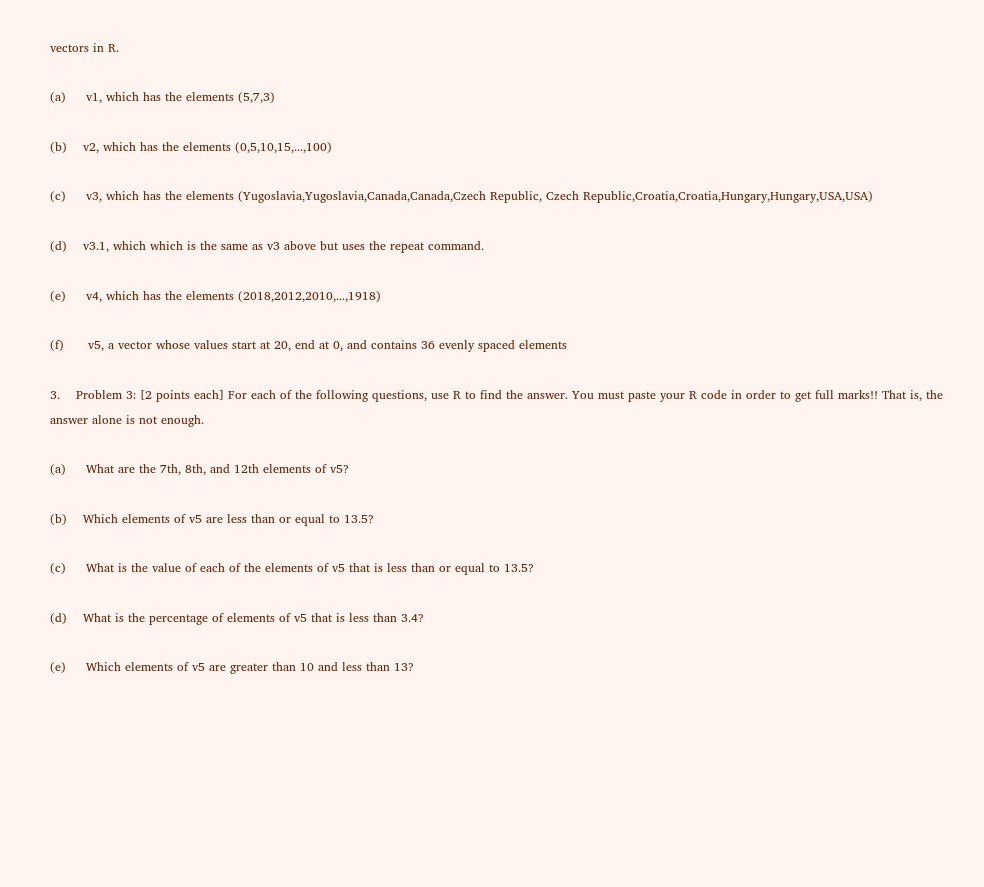vectors in R.

(a)     v1, which has the elements (5,7,3)

(b)    v2, which has the elements (0,5,10,15,...,100)

(c)     v3, which has the elements (Yugoslavia,Yugoslavia,Canada,Canada,Czech Republic, Czech Republic,Croatia,Croatia,Hungary,Hungary,USA,USA)

(d)    v3.1, which which is the same as v3 above but uses the repeat command.

(e)     v4, which has the elements (2018,2012,2010,...,1918)

(f)      v5, a vector whose values start at 20, end at 0, and contains 36 evenly spaced elements

3.    Problem 3: [2 points each] For each of the following questions, use R to find the answer. You must paste your R code in order to get full marks!! That is, the answer alone is not enough.

(a)     What are the 7th, 8th, and 12th elements of v5?

(b)    Which elements of v5 are less than or equal to 13.5?

(c)     What is the value of each of the elements of v5 that is less than or equal to 13.5?

(d)    What is the percentage of elements of v5 that is less than 3.4?

(e)     Which elements of v5 are greater than 10 and less than 13?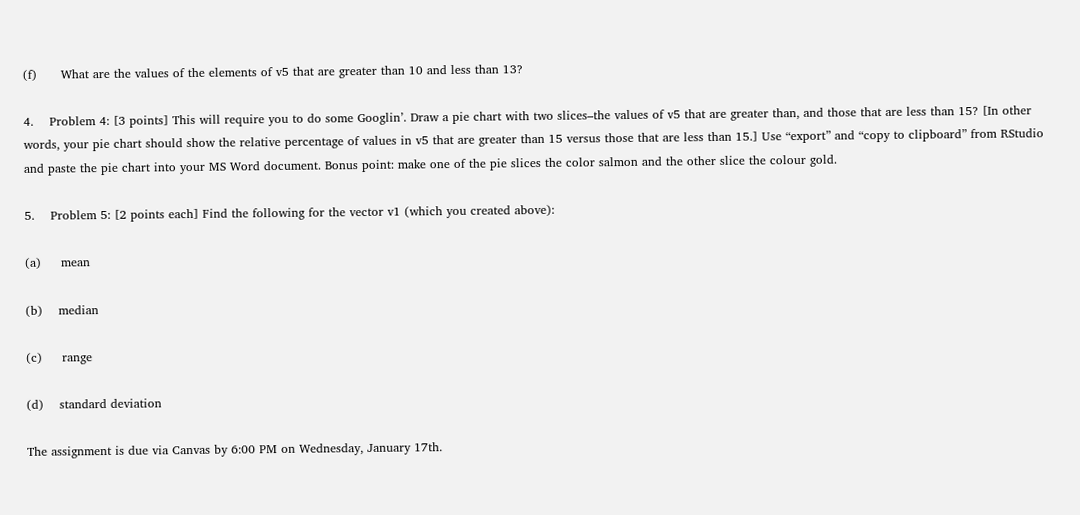(f)      What are the values of the elements of v5 that are greater than 10 and less than 13?

4.    Problem 4: [3 points] This will require you to do some Googlin’. Draw a pie chart with two slices–the values of v5 that are greater than, and those that are less than 15? [In other words, your pie chart should show the relative percentage of values in v5 that are greater than 15 versus those that are less than 15.] Use “export” and “copy to clipboard” from RStudio and paste the pie chart into your MS Word document. Bonus point: make one of the pie slices the color salmon and the other slice the colour gold.

5.    Problem 5: [2 points each] Find the following for the vector v1 (which you created above):

(a)     mean

(b)    median

(c)     range

(d)    standard deviation

The assignment is due via Canvas by 6:00 PM on Wednesday, January 17th.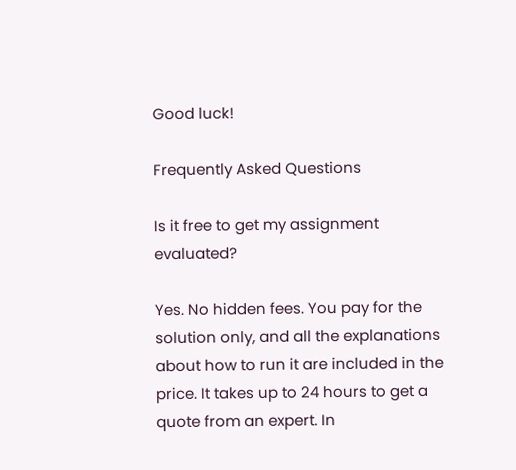Good luck!

Frequently Asked Questions

Is it free to get my assignment evaluated?

Yes. No hidden fees. You pay for the solution only, and all the explanations about how to run it are included in the price. It takes up to 24 hours to get a quote from an expert. In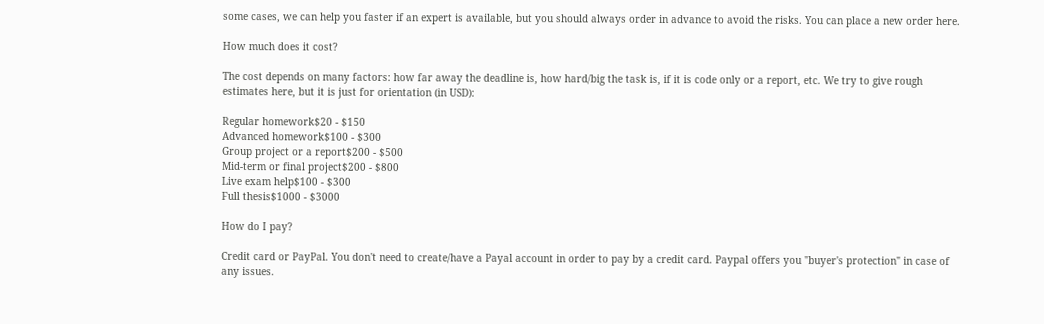some cases, we can help you faster if an expert is available, but you should always order in advance to avoid the risks. You can place a new order here.

How much does it cost?

The cost depends on many factors: how far away the deadline is, how hard/big the task is, if it is code only or a report, etc. We try to give rough estimates here, but it is just for orientation (in USD):

Regular homework$20 - $150
Advanced homework$100 - $300
Group project or a report$200 - $500
Mid-term or final project$200 - $800
Live exam help$100 - $300
Full thesis$1000 - $3000

How do I pay?

Credit card or PayPal. You don't need to create/have a Payal account in order to pay by a credit card. Paypal offers you "buyer's protection" in case of any issues.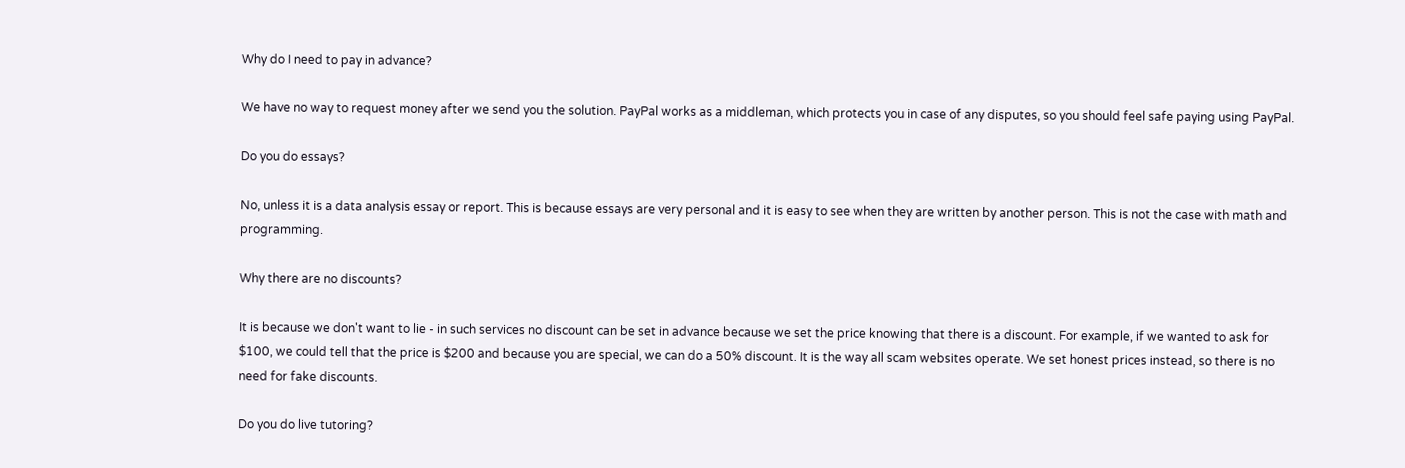Why do I need to pay in advance?

We have no way to request money after we send you the solution. PayPal works as a middleman, which protects you in case of any disputes, so you should feel safe paying using PayPal.

Do you do essays?

No, unless it is a data analysis essay or report. This is because essays are very personal and it is easy to see when they are written by another person. This is not the case with math and programming.

Why there are no discounts?

It is because we don't want to lie - in such services no discount can be set in advance because we set the price knowing that there is a discount. For example, if we wanted to ask for $100, we could tell that the price is $200 and because you are special, we can do a 50% discount. It is the way all scam websites operate. We set honest prices instead, so there is no need for fake discounts.

Do you do live tutoring?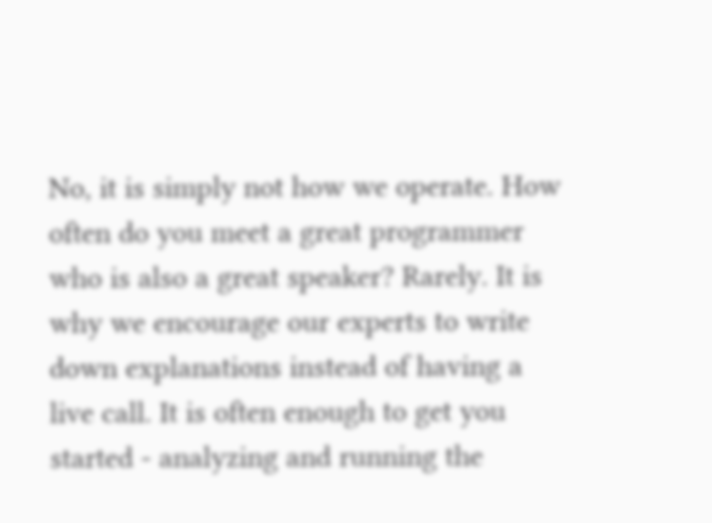No, it is simply not how we operate. How often do you meet a great programmer who is also a great speaker? Rarely. It is why we encourage our experts to write down explanations instead of having a live call. It is often enough to get you started - analyzing and running the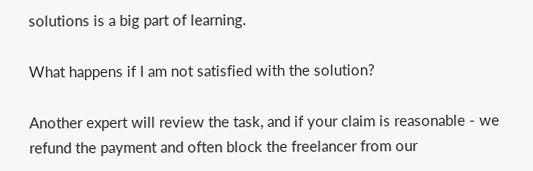solutions is a big part of learning.

What happens if I am not satisfied with the solution?

Another expert will review the task, and if your claim is reasonable - we refund the payment and often block the freelancer from our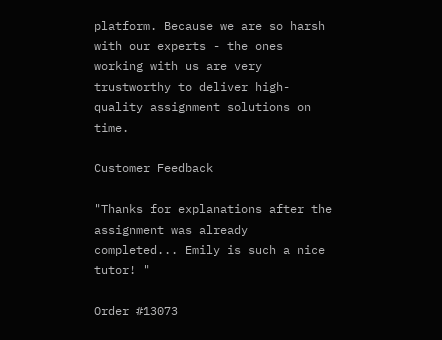platform. Because we are so harsh with our experts - the ones working with us are very trustworthy to deliver high-quality assignment solutions on time.

Customer Feedback

"Thanks for explanations after the assignment was already completed... Emily is such a nice tutor! "

Order #13073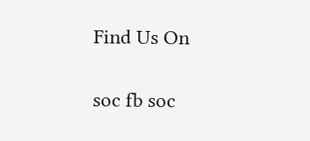Find Us On

soc fb soc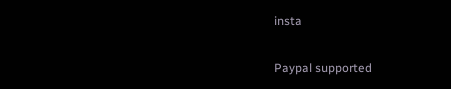insta

Paypal supported